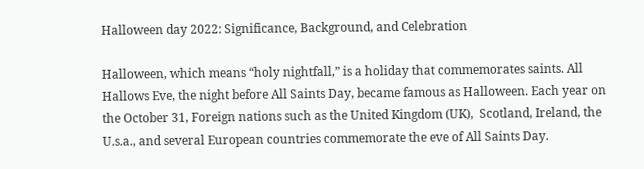Halloween day 2022: Significance, Background, and Celebration

Halloween, which means “holy nightfall,” is a holiday that commemorates saints. All Hallows Eve, the night before All Saints Day, became famous as Halloween. Each year on the October 31, Foreign nations such as the United Kingdom (UK),  Scotland, Ireland, the U.s.a., and several European countries commemorate the eve of All Saints Day.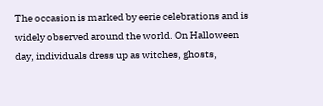The occasion is marked by eerie celebrations and is widely observed around the world. On Halloween day, individuals dress up as witches, ghosts,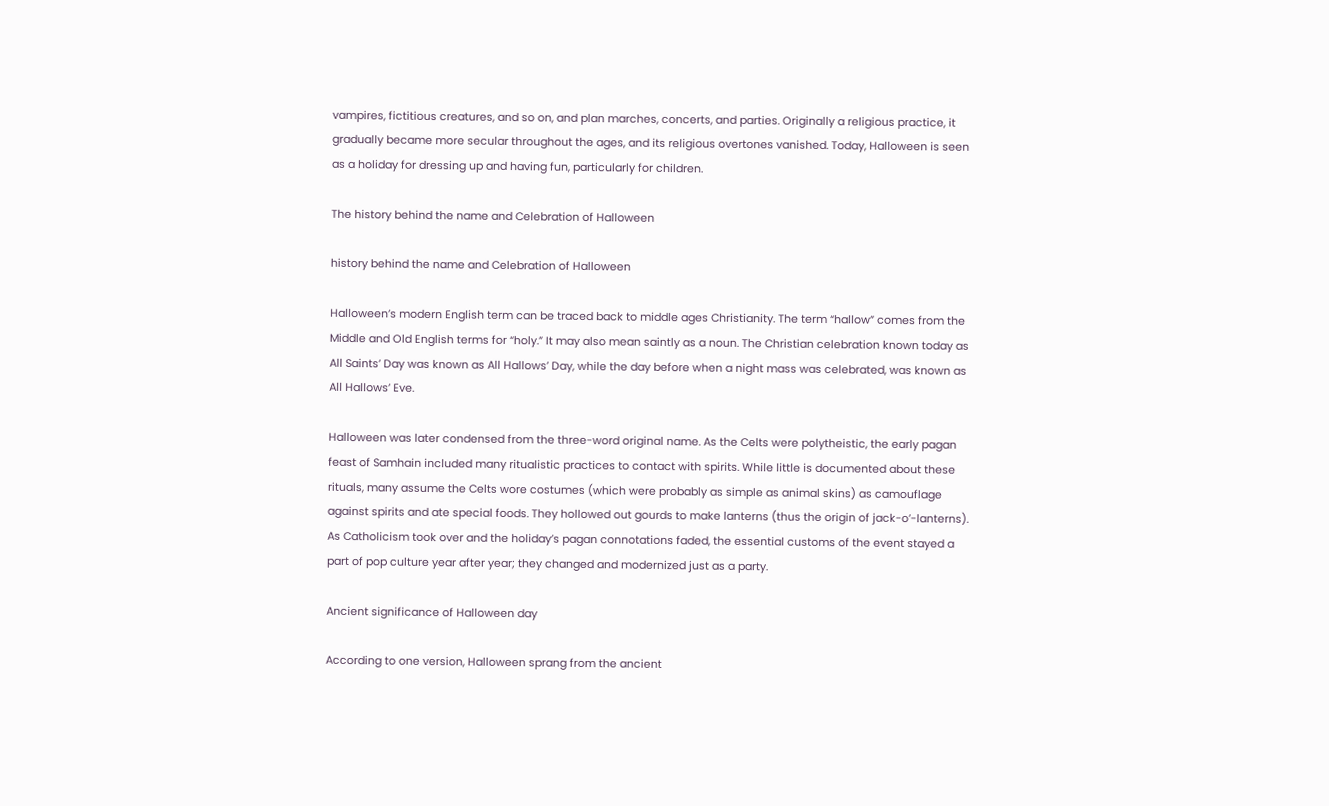vampires, fictitious creatures, and so on, and plan marches, concerts, and parties. Originally a religious practice, it gradually became more secular throughout the ages, and its religious overtones vanished. Today, Halloween is seen as a holiday for dressing up and having fun, particularly for children.

The history behind the name and Celebration of Halloween

history behind the name and Celebration of Halloween

Halloween’s modern English term can be traced back to middle ages Christianity. The term “hallow” comes from the Middle and Old English terms for “holy.” It may also mean saintly as a noun. The Christian celebration known today as All Saints’ Day was known as All Hallows’ Day, while the day before when a night mass was celebrated, was known as All Hallows’ Eve.

Halloween was later condensed from the three-word original name. As the Celts were polytheistic, the early pagan feast of Samhain included many ritualistic practices to contact with spirits. While little is documented about these rituals, many assume the Celts wore costumes (which were probably as simple as animal skins) as camouflage against spirits and ate special foods. They hollowed out gourds to make lanterns (thus the origin of jack-o’-lanterns). As Catholicism took over and the holiday’s pagan connotations faded, the essential customs of the event stayed a part of pop culture year after year; they changed and modernized just as a party.

Ancient significance of Halloween day

According to one version, Halloween sprang from the ancient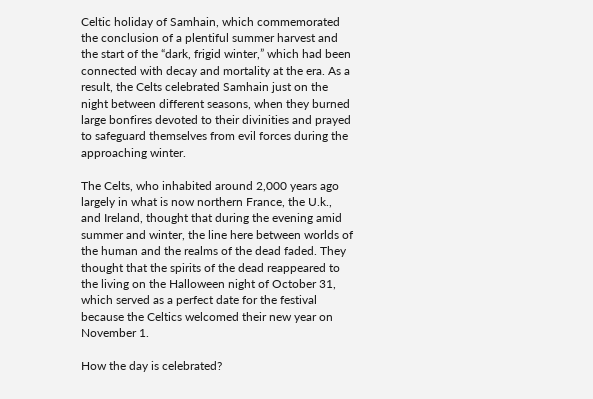Celtic holiday of Samhain, which commemorated the conclusion of a plentiful summer harvest and the start of the “dark, frigid winter,” which had been connected with decay and mortality at the era. As a result, the Celts celebrated Samhain just on the night between different seasons, when they burned large bonfires devoted to their divinities and prayed to safeguard themselves from evil forces during the approaching winter.

The Celts, who inhabited around 2,000 years ago largely in what is now northern France, the U.k., and Ireland, thought that during the evening amid summer and winter, the line here between worlds of the human and the realms of the dead faded. They thought that the spirits of the dead reappeared to the living on the Halloween night of October 31, which served as a perfect date for the festival because the Celtics welcomed their new year on November 1.

How the day is celebrated?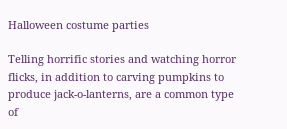Halloween costume parties

Telling horrific stories and watching horror flicks, in addition to carving pumpkins to produce jack-o-lanterns, are a common type of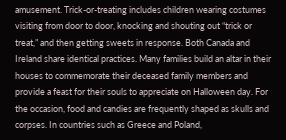amusement. Trick-or-treating includes children wearing costumes visiting from door to door, knocking and shouting out “trick or treat,” and then getting sweets in response. Both Canada and Ireland share identical practices. Many families build an altar in their houses to commemorate their deceased family members and provide a feast for their souls to appreciate on Halloween day. For the occasion, food and candies are frequently shaped as skulls and corpses. In countries such as Greece and Poland,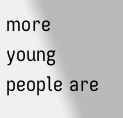more young people are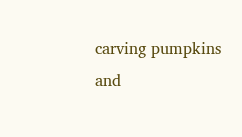carving pumpkins and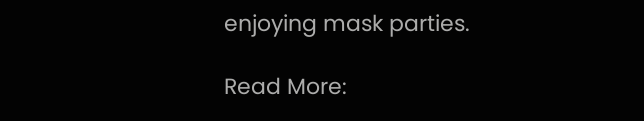enjoying mask parties.

Read More: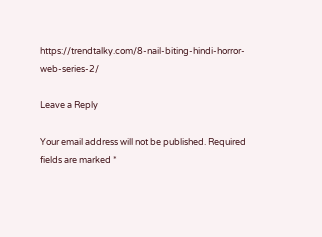https://trendtalky.com/8-nail-biting-hindi-horror-web-series-2/

Leave a Reply

Your email address will not be published. Required fields are marked *